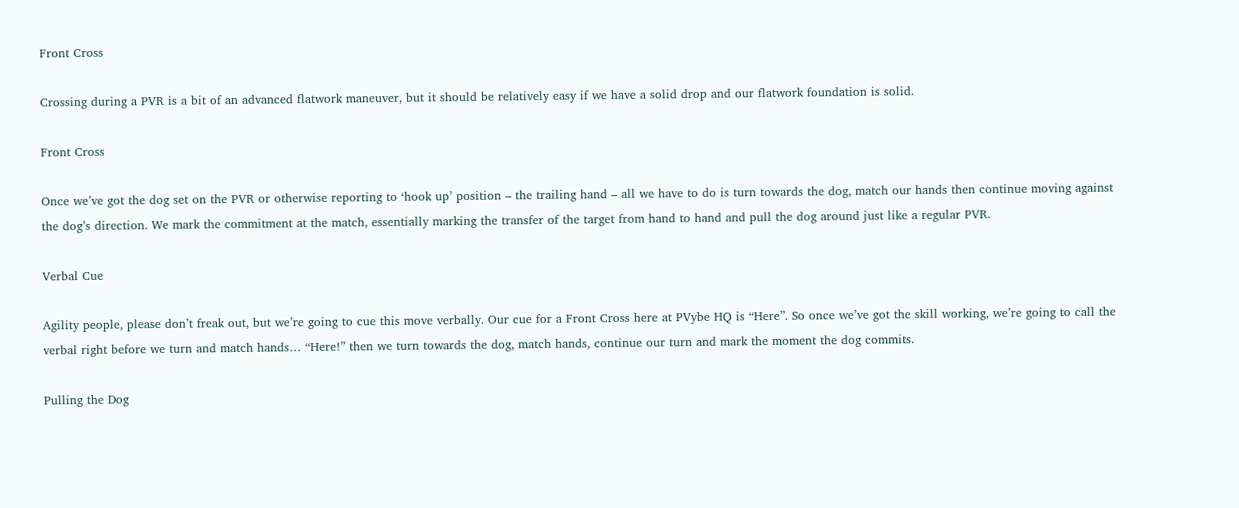Front Cross

Crossing during a PVR is a bit of an advanced flatwork maneuver, but it should be relatively easy if we have a solid drop and our flatwork foundation is solid.

Front Cross

Once we’ve got the dog set on the PVR or otherwise reporting to ‘hook up’ position – the trailing hand – all we have to do is turn towards the dog, match our hands then continue moving against the dog’s direction. We mark the commitment at the match, essentially marking the transfer of the target from hand to hand and pull the dog around just like a regular PVR.

Verbal Cue

Agility people, please don’t freak out, but we’re going to cue this move verbally. Our cue for a Front Cross here at PVybe HQ is “Here”. So once we’ve got the skill working, we’re going to call the verbal right before we turn and match hands… “Here!” then we turn towards the dog, match hands, continue our turn and mark the moment the dog commits.

Pulling the Dog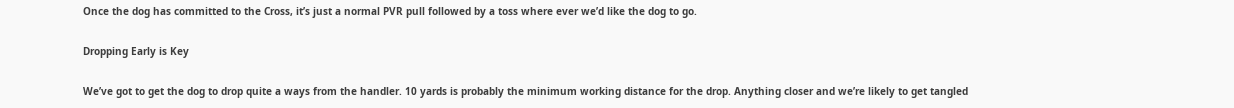Once the dog has committed to the Cross, it’s just a normal PVR pull followed by a toss where ever we’d like the dog to go.

Dropping Early is Key

We’ve got to get the dog to drop quite a ways from the handler. 10 yards is probably the minimum working distance for the drop. Anything closer and we’re likely to get tangled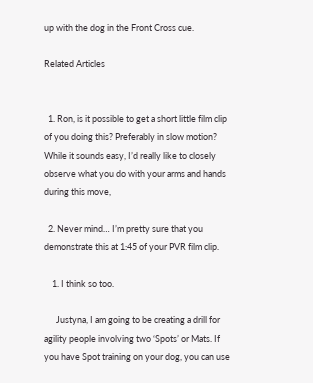up with the dog in the Front Cross cue.

Related Articles


  1. Ron, is it possible to get a short little film clip of you doing this? Preferably in slow motion? While it sounds easy, I’d really like to closely observe what you do with your arms and hands during this move,

  2. Never mind… I’m pretty sure that you demonstrate this at 1:45 of your PVR film clip.

    1. I think so too.

      Justyna, I am going to be creating a drill for agility people involving two ‘Spots’ or Mats. If you have Spot training on your dog, you can use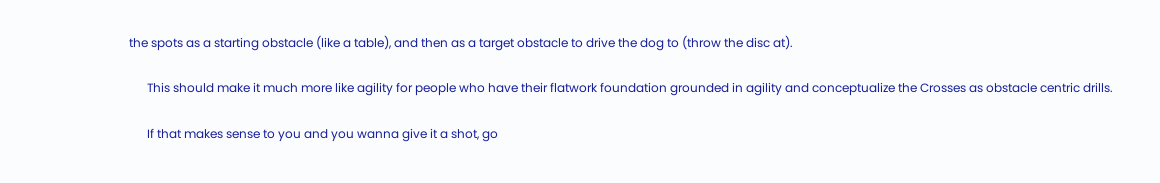the spots as a starting obstacle (like a table), and then as a target obstacle to drive the dog to (throw the disc at).

      This should make it much more like agility for people who have their flatwork foundation grounded in agility and conceptualize the Crosses as obstacle centric drills.

      If that makes sense to you and you wanna give it a shot, go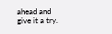ahead and give it a try.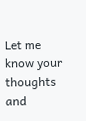Let me know your thoughts and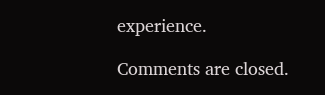experience.

Comments are closed.